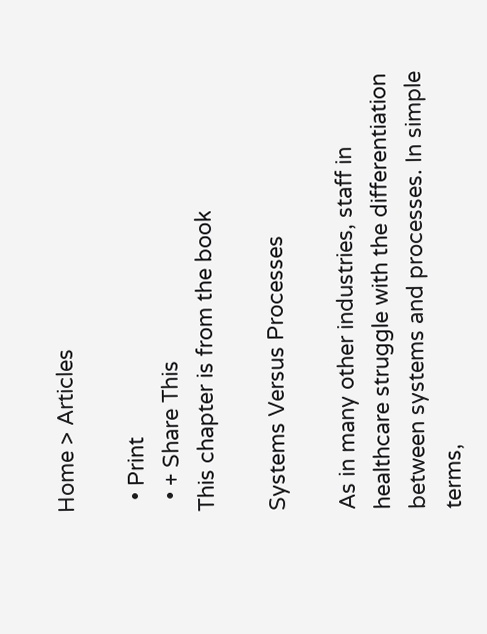Home > Articles

  • Print
  • + Share This
This chapter is from the book

Systems Versus Processes

As in many other industries, staff in healthcare struggle with the differentiation between systems and processes. In simple terms,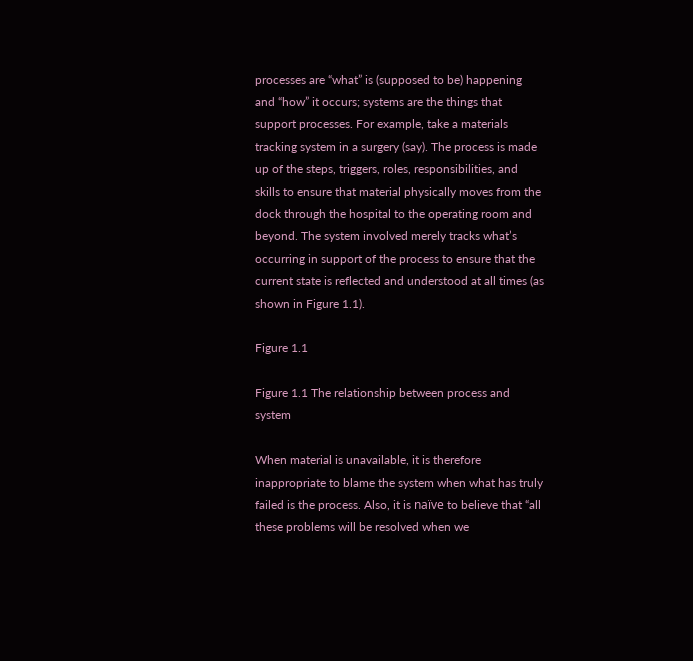processes are “what” is (supposed to be) happening and “how” it occurs; systems are the things that support processes. For example, take a materials tracking system in a surgery (say). The process is made up of the steps, triggers, roles, responsibilities, and skills to ensure that material physically moves from the dock through the hospital to the operating room and beyond. The system involved merely tracks what’s occurring in support of the process to ensure that the current state is reflected and understood at all times (as shown in Figure 1.1).

Figure 1.1

Figure 1.1 The relationship between process and system

When material is unavailable, it is therefore inappropriate to blame the system when what has truly failed is the process. Also, it is naïve to believe that “all these problems will be resolved when we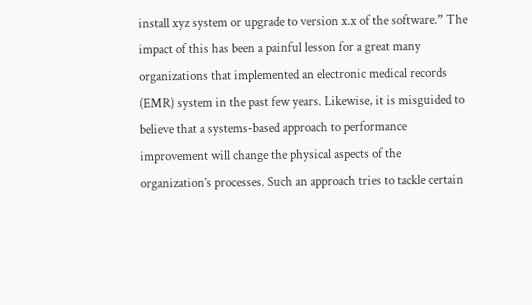install xyz system or upgrade to version x.x of the software.” The impact of this has been a painful lesson for a great many organizations that implemented an electronic medical records (EMR) system in the past few years. Likewise, it is misguided to believe that a systems-based approach to performance improvement will change the physical aspects of the organization’s processes. Such an approach tries to tackle certain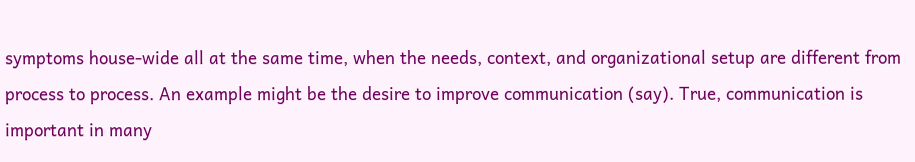symptoms house-wide all at the same time, when the needs, context, and organizational setup are different from process to process. An example might be the desire to improve communication (say). True, communication is important in many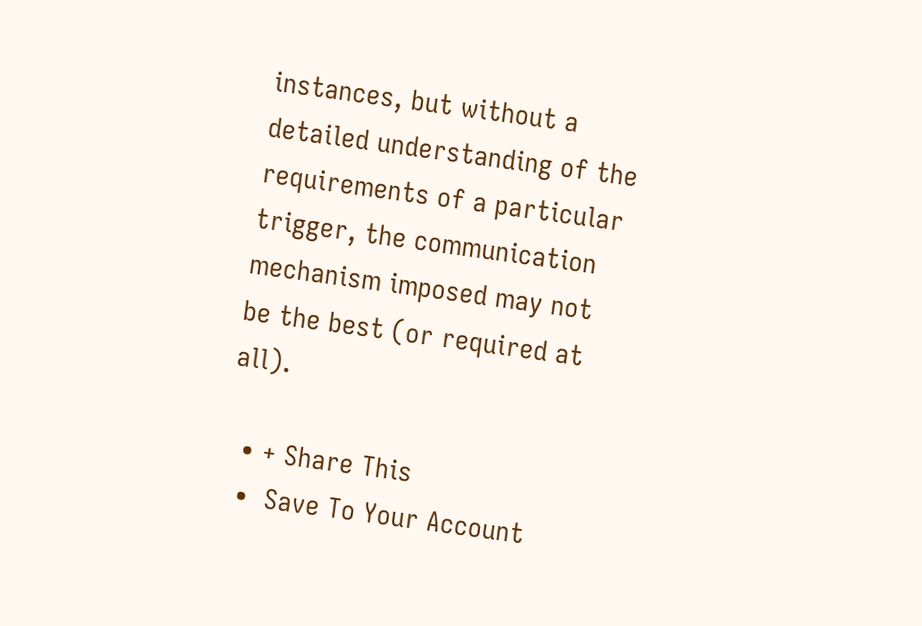instances, but without a detailed understanding of the requirements of a particular trigger, the communication mechanism imposed may not be the best (or required at all).

  • + Share This
  •  Save To Your Account